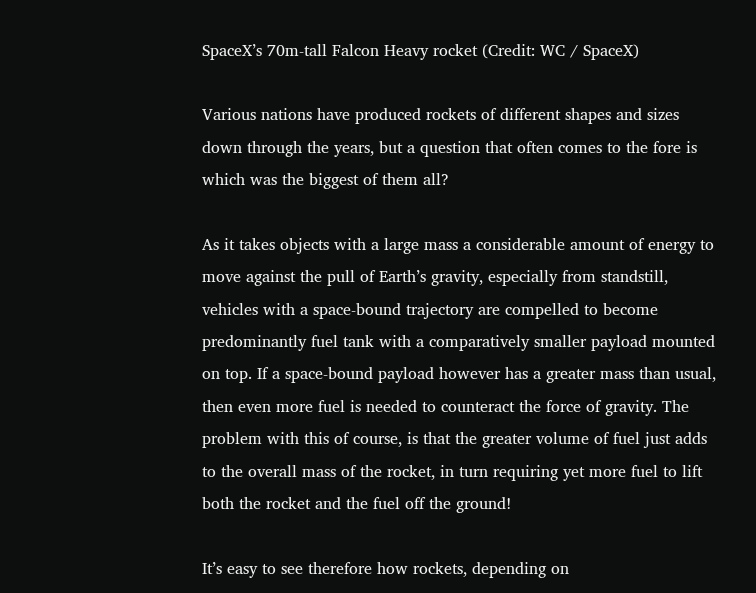SpaceX’s 70m-tall Falcon Heavy rocket (Credit: WC / SpaceX)

Various nations have produced rockets of different shapes and sizes down through the years, but a question that often comes to the fore is which was the biggest of them all?

As it takes objects with a large mass a considerable amount of energy to move against the pull of Earth’s gravity, especially from standstill, vehicles with a space-bound trajectory are compelled to become predominantly fuel tank with a comparatively smaller payload mounted on top. If a space-bound payload however has a greater mass than usual, then even more fuel is needed to counteract the force of gravity. The problem with this of course, is that the greater volume of fuel just adds to the overall mass of the rocket, in turn requiring yet more fuel to lift both the rocket and the fuel off the ground!

It’s easy to see therefore how rockets, depending on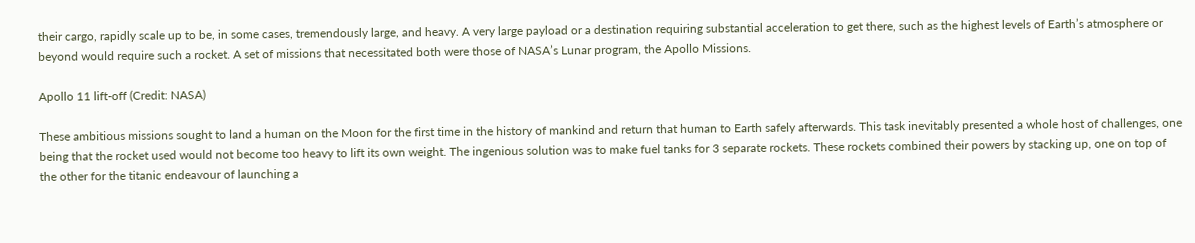their cargo, rapidly scale up to be, in some cases, tremendously large, and heavy. A very large payload or a destination requiring substantial acceleration to get there, such as the highest levels of Earth’s atmosphere or beyond would require such a rocket. A set of missions that necessitated both were those of NASA’s Lunar program, the Apollo Missions.

Apollo 11 lift-off (Credit: NASA)

These ambitious missions sought to land a human on the Moon for the first time in the history of mankind and return that human to Earth safely afterwards. This task inevitably presented a whole host of challenges, one being that the rocket used would not become too heavy to lift its own weight. The ingenious solution was to make fuel tanks for 3 separate rockets. These rockets combined their powers by stacking up, one on top of the other for the titanic endeavour of launching a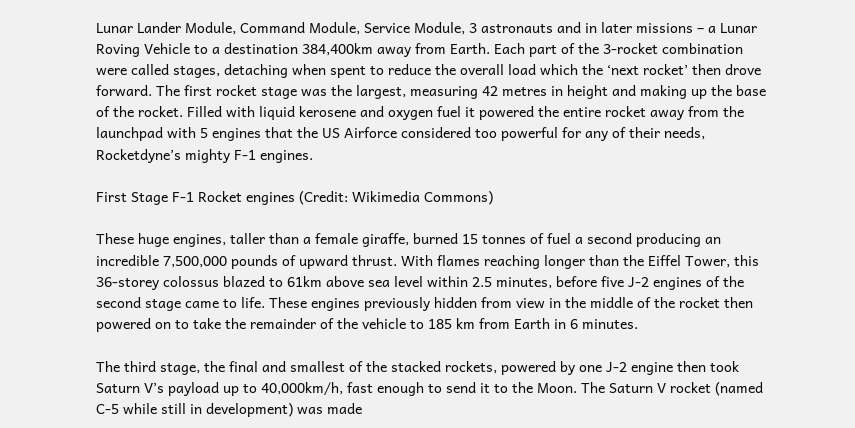Lunar Lander Module, Command Module, Service Module, 3 astronauts and in later missions – a Lunar Roving Vehicle to a destination 384,400km away from Earth. Each part of the 3-rocket combination were called stages, detaching when spent to reduce the overall load which the ‘next rocket’ then drove forward. The first rocket stage was the largest, measuring 42 metres in height and making up the base of the rocket. Filled with liquid kerosene and oxygen fuel it powered the entire rocket away from the launchpad with 5 engines that the US Airforce considered too powerful for any of their needs, Rocketdyne’s mighty F-1 engines.

First Stage F-1 Rocket engines (Credit: Wikimedia Commons)

These huge engines, taller than a female giraffe, burned 15 tonnes of fuel a second producing an incredible 7,500,000 pounds of upward thrust. With flames reaching longer than the Eiffel Tower, this 36-storey colossus blazed to 61km above sea level within 2.5 minutes, before five J-2 engines of the second stage came to life. These engines previously hidden from view in the middle of the rocket then powered on to take the remainder of the vehicle to 185 km from Earth in 6 minutes.

The third stage, the final and smallest of the stacked rockets, powered by one J-2 engine then took Saturn V’s payload up to 40,000km/h, fast enough to send it to the Moon. The Saturn V rocket (named C-5 while still in development) was made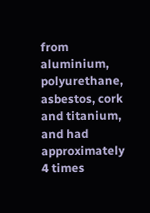from aluminium, polyurethane, asbestos, cork and titanium, and had approximately 4 times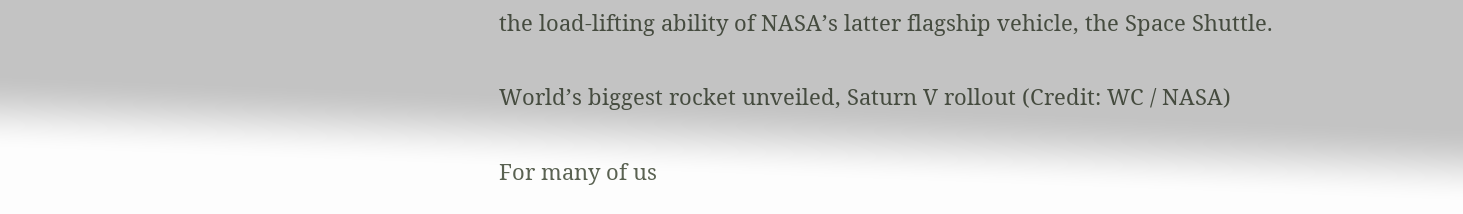the load-lifting ability of NASA’s latter flagship vehicle, the Space Shuttle.

World’s biggest rocket unveiled, Saturn V rollout (Credit: WC / NASA)

For many of us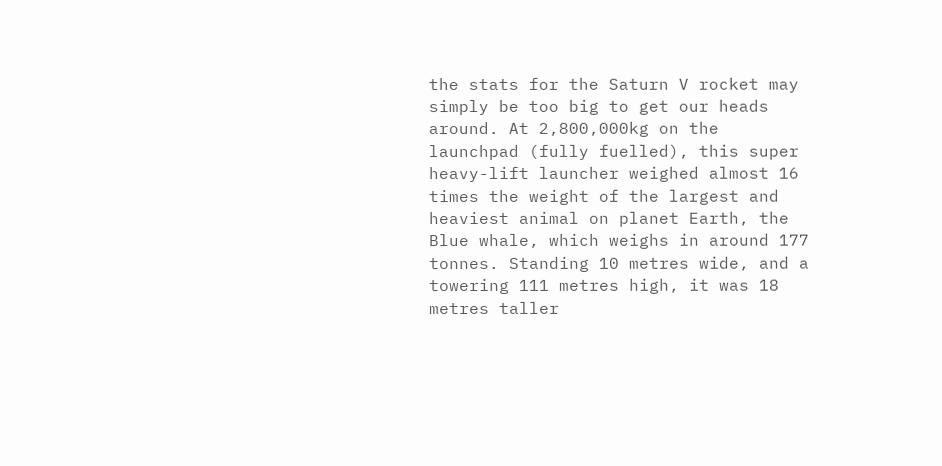the stats for the Saturn V rocket may simply be too big to get our heads around. At 2,800,000kg on the launchpad (fully fuelled), this super heavy-lift launcher weighed almost 16 times the weight of the largest and heaviest animal on planet Earth, the Blue whale, which weighs in around 177 tonnes. Standing 10 metres wide, and a towering 111 metres high, it was 18 metres taller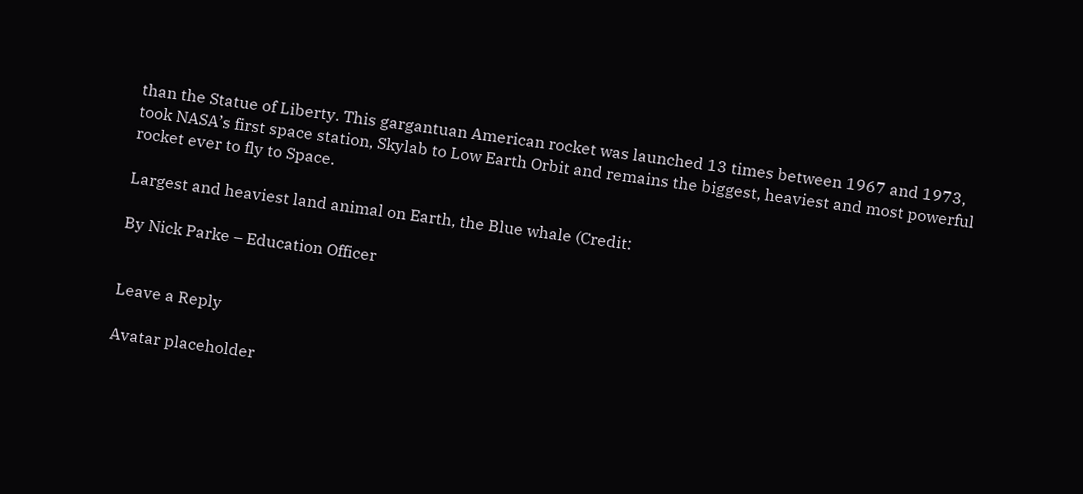than the Statue of Liberty. This gargantuan American rocket was launched 13 times between 1967 and 1973, took NASA’s first space station, Skylab to Low Earth Orbit and remains the biggest, heaviest and most powerful rocket ever to fly to Space.

Largest and heaviest land animal on Earth, the Blue whale (Credit:

By Nick Parke – Education Officer


Leave a Reply

Avatar placeholder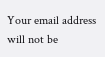Your email address will not be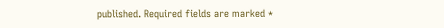published. Required fields are marked *